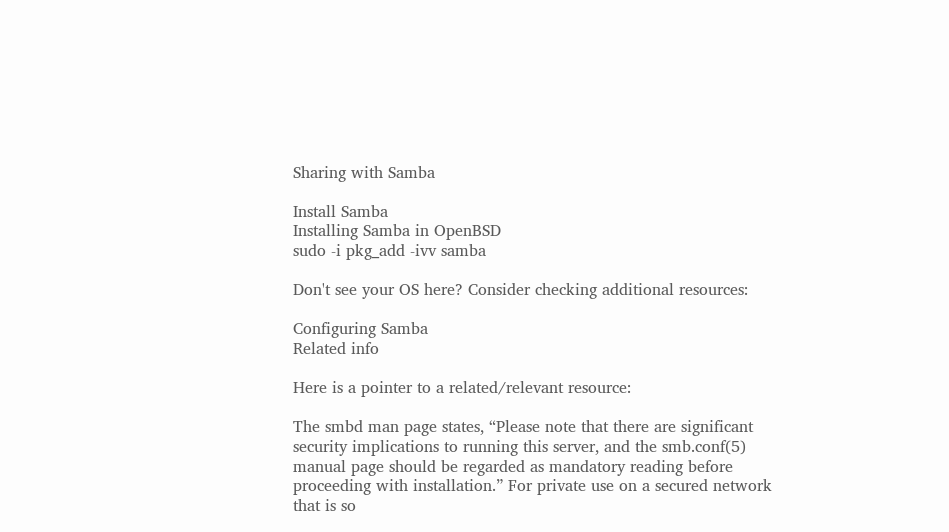Sharing with Samba

Install Samba
Installing Samba in OpenBSD
sudo -i pkg_add -ivv samba

Don't see your OS here? Consider checking additional resources:

Configuring Samba
Related info

Here is a pointer to a related/relevant resource:

The smbd man page states, “Please note that there are significant security implications to running this server, and the smb.conf(5) manual page should be regarded as mandatory reading before proceeding with installation.” For private use on a secured network that is so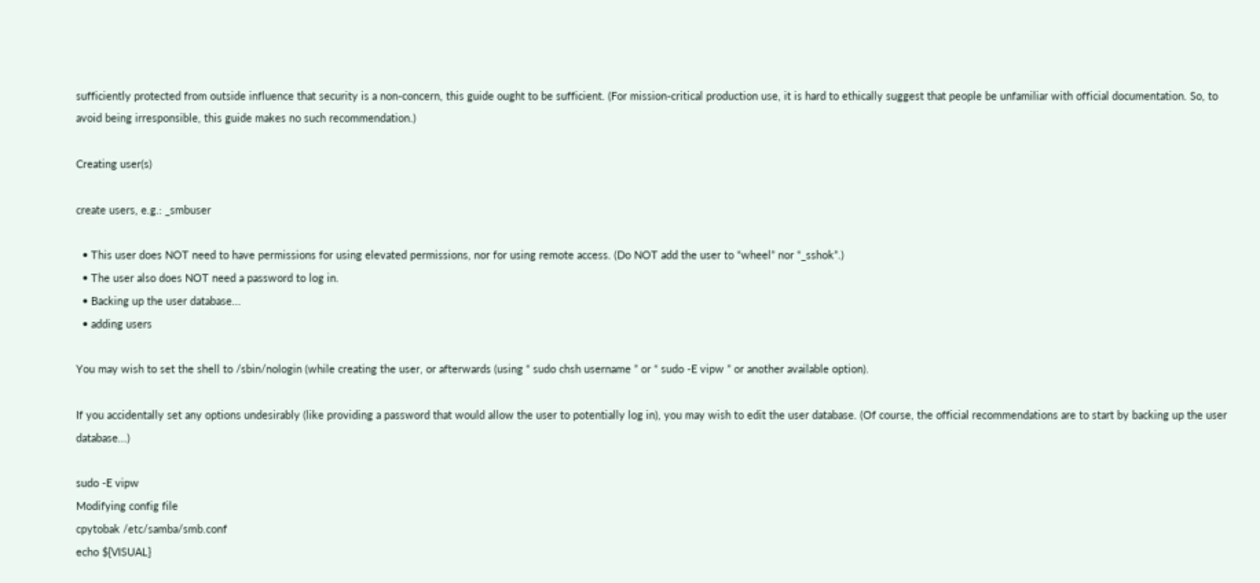sufficiently protected from outside influence that security is a non-concern, this guide ought to be sufficient. (For mission-critical production use, it is hard to ethically suggest that people be unfamiliar with official documentation. So, to avoid being irresponsible, this guide makes no such recommendation.)

Creating user(s)

create users, e.g.: _smbuser

  • This user does NOT need to have permissions for using elevated permissions, nor for using remote access. (Do NOT add the user to “wheel” nor “_sshok”.)
  • The user also does NOT need a password to log in.
  • Backing up the user database...
  • adding users

You may wish to set the shell to /sbin/nologin (while creating the user, or afterwards (using “ sudo chsh username ” or “ sudo -E vipw ” or another available option).

If you accidentally set any options undesirably (like providing a password that would allow the user to potentially log in), you may wish to edit the user database. (Of course, the official recommendations are to start by backing up the user database...)

sudo -E vipw
Modifying config file
cpytobak /etc/samba/smb.conf
echo ${VISUAL}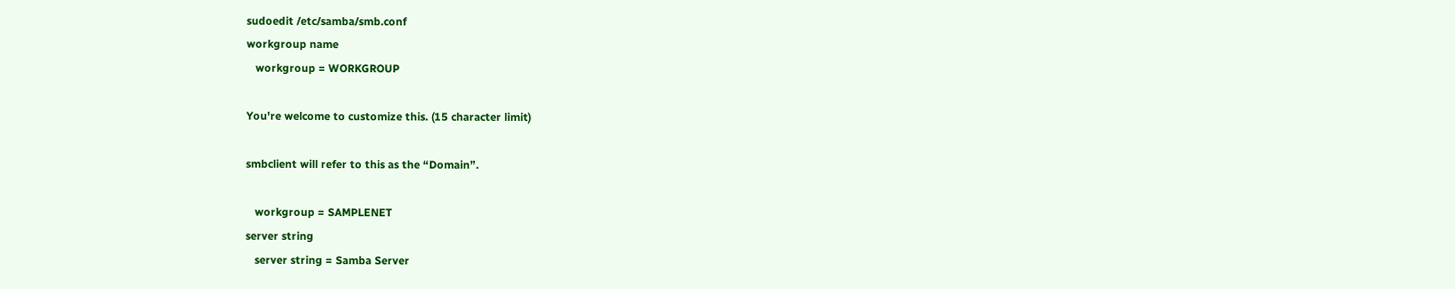sudoedit /etc/samba/smb.conf
workgroup name
   workgroup = WORKGROUP

You're welcome to customize this. (15 character limit)

smbclient will refer to this as the “Domain”.

   workgroup = SAMPLENET
server string
   server string = Samba Server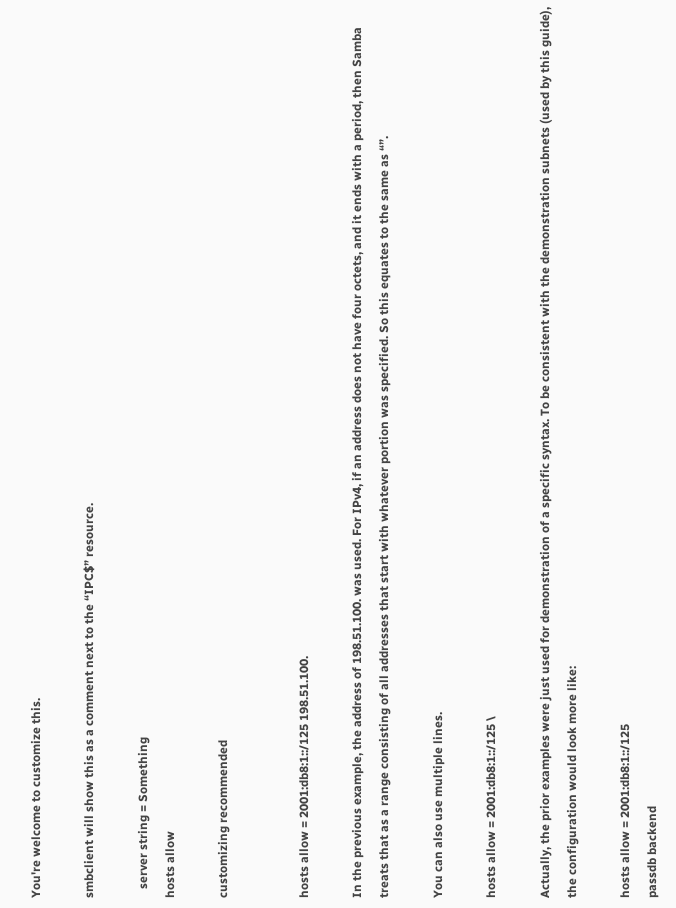You're welcome to customize this.

smbclient will show this as a comment next to the “IPC$” resource.

   server string = Something
hosts allow

customizing recommended


hosts allow = 2001:db8:1::/125 198.51.100.

In the previous example, the address of 198.51.100. was used. For IPv4, if an address does not have four octets, and it ends with a period, then Samba treats that as a range consisting of all addresses that start with whatever portion was specified. So this equates to the same as “”.

You can also use multiple lines.

hosts allow = 2001:db8:1::/125 \

Actually, the prior examples were just used for demonstration of a specific syntax. To be consistent with the demonstration subnets (used by this guide), the configuration would look more like:

hosts allow = 2001:db8:1::/125
passdb backend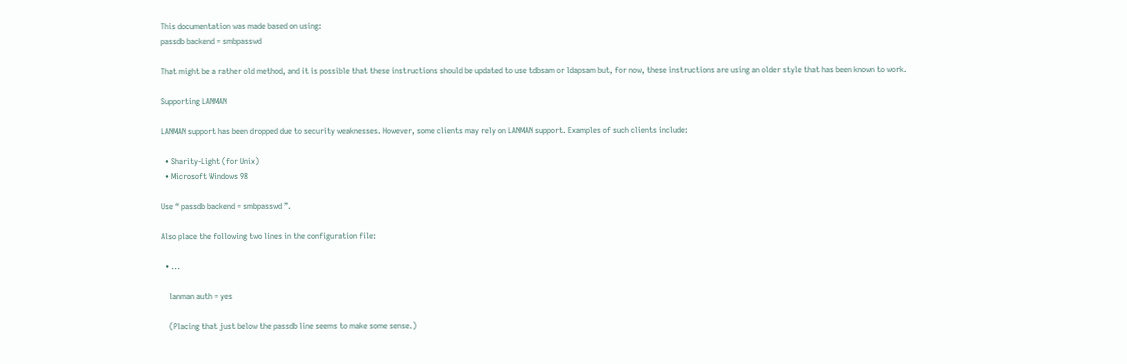This documentation was made based on using:
passdb backend = smbpasswd

That might be a rather old method, and it is possible that these instructions should be updated to use tdbsam or ldapsam but, for now, these instructions are using an older style that has been known to work.

Supporting LANMAN

LANMAN support has been dropped due to security weaknesses. However, some clients may rely on LANMAN support. Examples of such clients include:

  • Sharity-Light (for Unix)
  • Microsoft Windows 98

Use “ passdb backend = smbpasswd ”.

Also place the following two lines in the configuration file:

  • ...

    lanman auth = yes

    (Placing that just below the passdb line seems to make some sense.)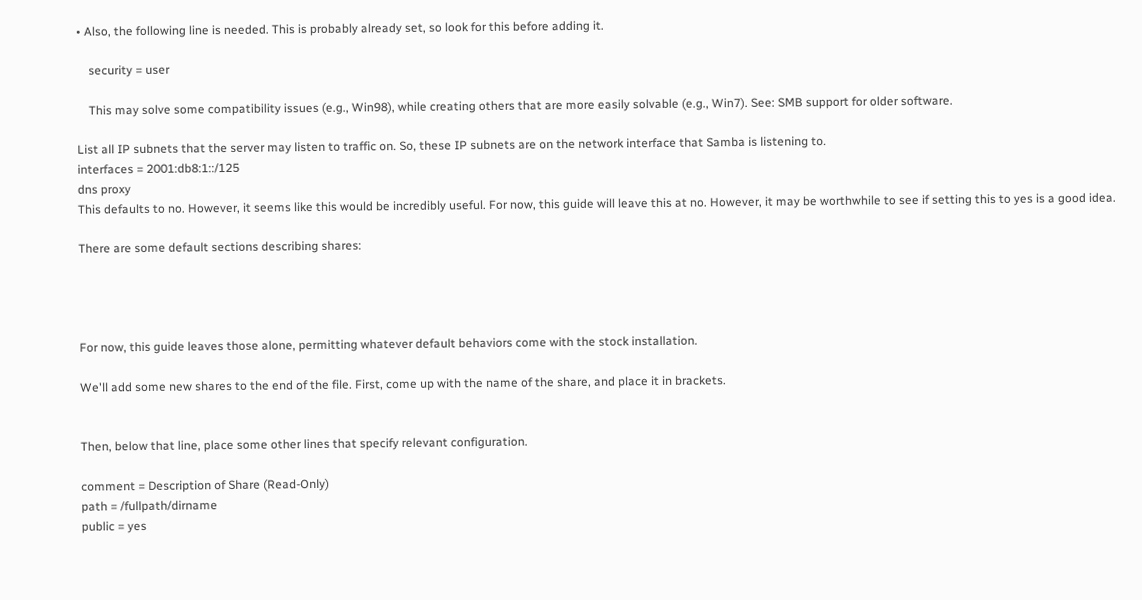• Also, the following line is needed. This is probably already set, so look for this before adding it.

    security = user

    This may solve some compatibility issues (e.g., Win98), while creating others that are more easily solvable (e.g., Win7). See: SMB support for older software.

List all IP subnets that the server may listen to traffic on. So, these IP subnets are on the network interface that Samba is listening to.
interfaces = 2001:db8:1::/125
dns proxy
This defaults to no. However, it seems like this would be incredibly useful. For now, this guide will leave this at no. However, it may be worthwhile to see if setting this to yes is a good idea.

There are some default sections describing shares:




For now, this guide leaves those alone, permitting whatever default behaviors come with the stock installation.

We'll add some new shares to the end of the file. First, come up with the name of the share, and place it in brackets.


Then, below that line, place some other lines that specify relevant configuration.

comment = Description of Share (Read-Only)
path = /fullpath/dirname
public = yes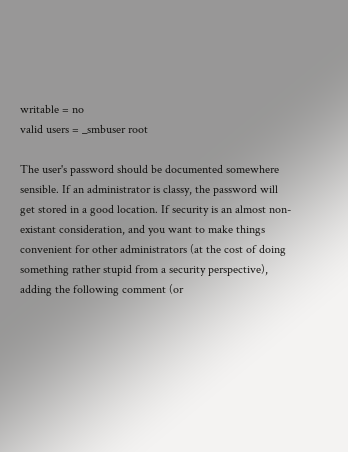writable = no
valid users = _smbuser root

The user's password should be documented somewhere sensible. If an administrator is classy, the password will get stored in a good location. If security is an almost non-existant consideration, and you want to make things convenient for other administrators (at the cost of doing something rather stupid from a security perspective), adding the following comment (or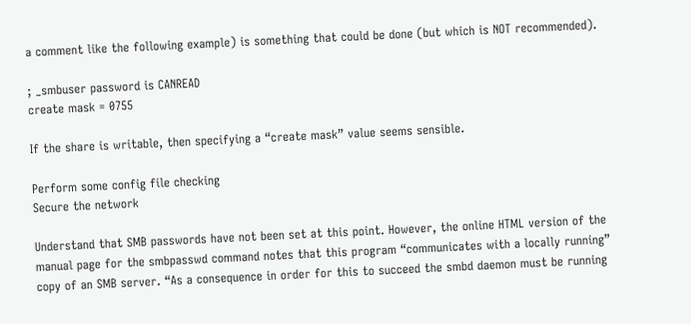a comment like the following example) is something that could be done (but which is NOT recommended).

; _smbuser password is CANREAD
create mask = 0755

If the share is writable, then specifying a “create mask” value seems sensible.

Perform some config file checking
Secure the network

Understand that SMB passwords have not been set at this point. However, the online HTML version of the manual page for the smbpasswd command notes that this program “communicates with a locally running” copy of an SMB server. “As a consequence in order for this to succeed the smbd daemon must be running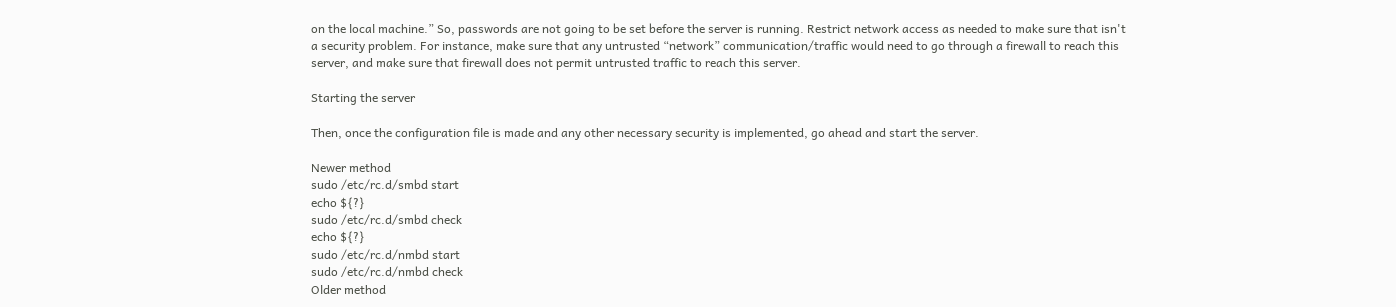on the local machine.” So, passwords are not going to be set before the server is running. Restrict network access as needed to make sure that isn't a security problem. For instance, make sure that any untrusted “network” communication/traffic would need to go through a firewall to reach this server, and make sure that firewall does not permit untrusted traffic to reach this server.

Starting the server

Then, once the configuration file is made and any other necessary security is implemented, go ahead and start the server.

Newer method
sudo /etc/rc.d/smbd start
echo ${?}
sudo /etc/rc.d/smbd check
echo ${?}
sudo /etc/rc.d/nmbd start
sudo /etc/rc.d/nmbd check
Older method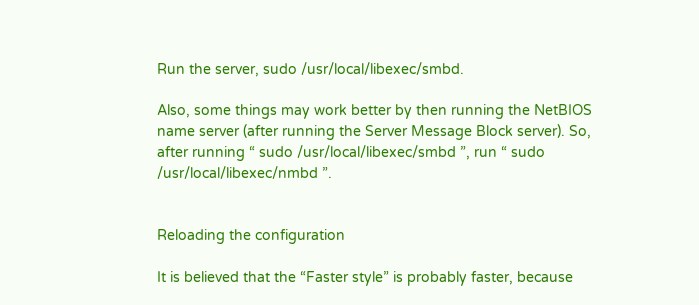Run the server, sudo /usr/local/libexec/smbd.

Also, some things may work better by then running the NetBIOS name server (after running the Server Message Block server). So, after running “ sudo /usr/local/libexec/smbd ”, run “ sudo /usr/local/libexec/nmbd ”.


Reloading the configuration

It is believed that the “Faster style” is probably faster, because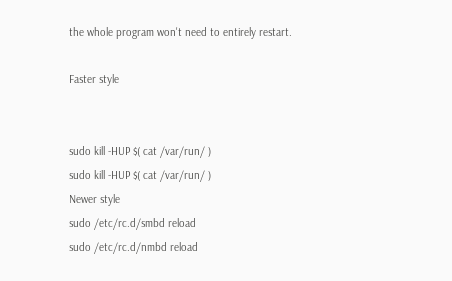the whole program won't need to entirely restart.

Faster style


sudo kill -HUP $( cat /var/run/ )
sudo kill -HUP $( cat /var/run/ )
Newer style
sudo /etc/rc.d/smbd reload
sudo /etc/rc.d/nmbd reload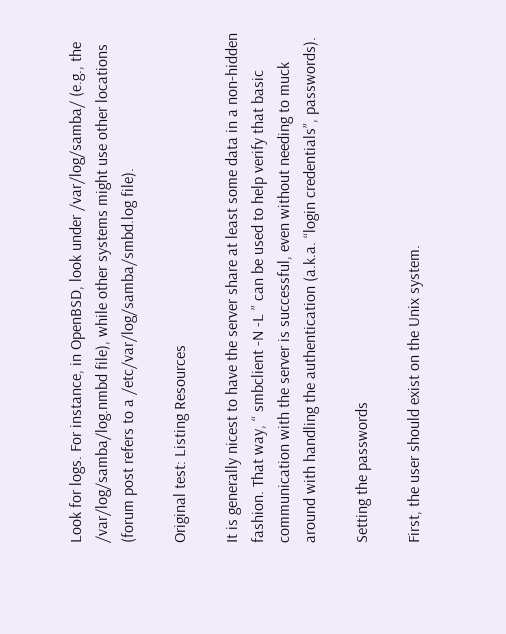Look for logs. For instance, in OpenBSD, look under /var/log/samba/ (e.g., the /var/log/samba/log.nmbd file), while other systems might use other locations (forum post refers to a /etc/var/log/samba/smbd.log file).

Original test: Listing Resources

It is generally nicest to have the server share at least some data in a non-hidden fashion. That way, “ smbclient -N -L ” can be used to help verify that basic communication with the server is successful, even without needing to muck around with handling the authentication (a.k.a. “login credentials”, passwords).

Setting the passwords

First, the user should exist on the Unix system.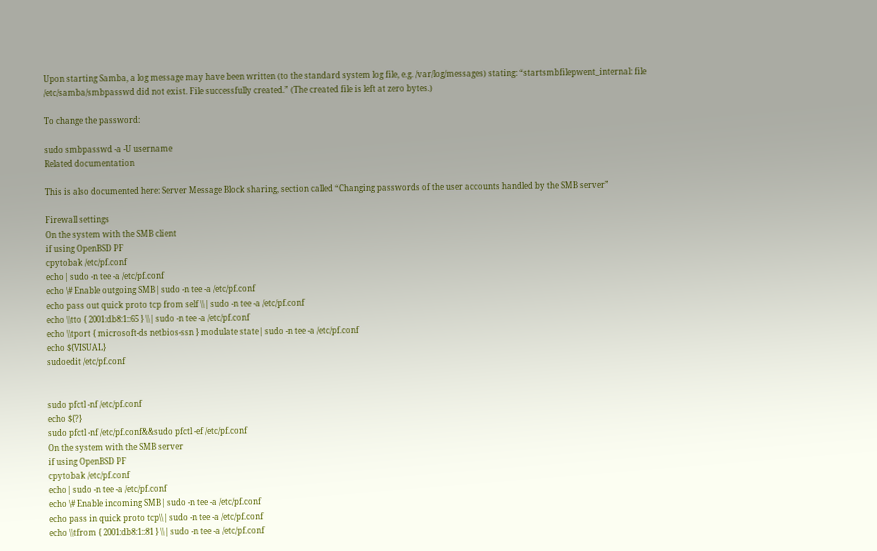Upon starting Samba, a log message may have been written (to the standard system log file, e.g. /var/log/messages) stating: “startsmbfilepwent_internal: file /etc/samba/smbpasswd did not exist. File successfully created.” (The created file is left at zero bytes.)

To change the password:

sudo smbpasswd -a -U username
Related documentation

This is also documented here: Server Message Block sharing, section called “Changing passwords of the user accounts handled by the SMB server”

Firewall settings
On the system with the SMB client
if using OpenBSD PF
cpytobak /etc/pf.conf
echo| sudo -n tee -a /etc/pf.conf
echo \# Enable outgoing SMB| sudo -n tee -a /etc/pf.conf
echo pass out quick proto tcp from self \\| sudo -n tee -a /etc/pf.conf
echo \\tto { 2001:db8:1::65 } \\| sudo -n tee -a /etc/pf.conf
echo \\tport { microsoft-ds netbios-ssn } modulate state| sudo -n tee -a /etc/pf.conf
echo ${VISUAL}
sudoedit /etc/pf.conf


sudo pfctl -nf /etc/pf.conf
echo ${?}
sudo pfctl -nf /etc/pf.conf&&sudo pfctl -ef /etc/pf.conf
On the system with the SMB server
if using OpenBSD PF
cpytobak /etc/pf.conf
echo| sudo -n tee -a /etc/pf.conf
echo \# Enable incoming SMB| sudo -n tee -a /etc/pf.conf
echo pass in quick proto tcp\\| sudo -n tee -a /etc/pf.conf
echo \\tfrom { 2001:db8:1::81 } \\| sudo -n tee -a /etc/pf.conf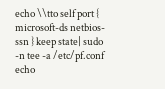echo \\tto self port { microsoft-ds netbios-ssn } keep state| sudo -n tee -a /etc/pf.conf
echo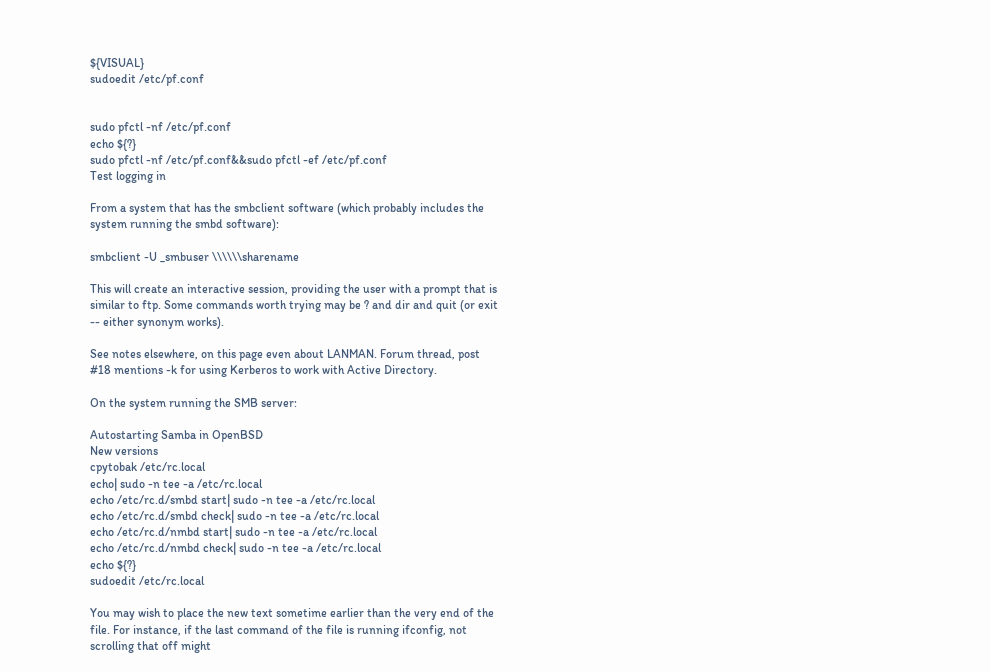${VISUAL}
sudoedit /etc/pf.conf


sudo pfctl -nf /etc/pf.conf
echo ${?}
sudo pfctl -nf /etc/pf.conf&&sudo pfctl -ef /etc/pf.conf
Test logging in

From a system that has the smbclient software (which probably includes the system running the smbd software):

smbclient -U _smbuser \\\\\\sharename

This will create an interactive session, providing the user with a prompt that is similar to ftp. Some commands worth trying may be ? and dir and quit (or exit -- either synonym works).

See notes elsewhere, on this page even about LANMAN. Forum thread, post #18 mentions -k for using Kerberos to work with Active Directory.

On the system running the SMB server:

Autostarting Samba in OpenBSD
New versions
cpytobak /etc/rc.local
echo| sudo -n tee -a /etc/rc.local
echo /etc/rc.d/smbd start| sudo -n tee -a /etc/rc.local
echo /etc/rc.d/smbd check| sudo -n tee -a /etc/rc.local
echo /etc/rc.d/nmbd start| sudo -n tee -a /etc/rc.local
echo /etc/rc.d/nmbd check| sudo -n tee -a /etc/rc.local
echo ${?}
sudoedit /etc/rc.local

You may wish to place the new text sometime earlier than the very end of the file. For instance, if the last command of the file is running ifconfig, not scrolling that off might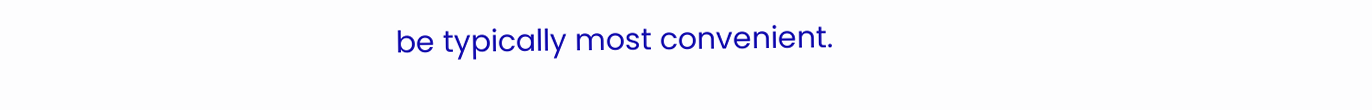be typically most convenient.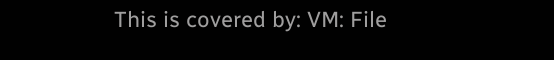This is covered by: VM: File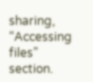sharing, “Accessing files” section.